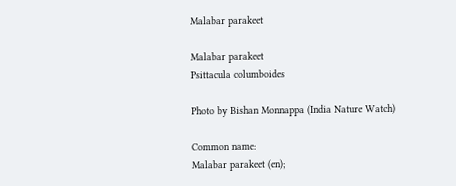Malabar parakeet

Malabar parakeet
Psittacula columboides

Photo by Bishan Monnappa (India Nature Watch)

Common name:
Malabar parakeet (en);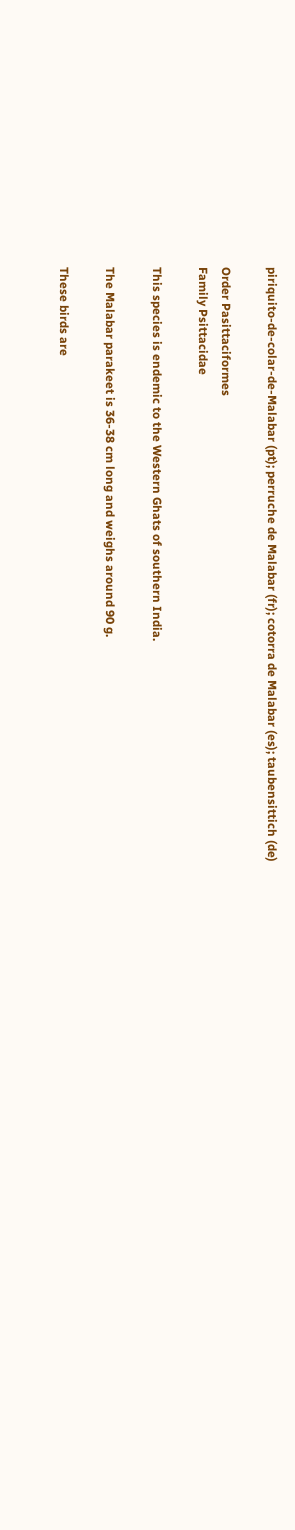piriquito-de-colar-de-Malabar (pt); perruche de Malabar (fr); cotorra de Malabar (es); taubensittich (de)

Order Pasittaciformes
Family Psittacidae

This species is endemic to the Western Ghats of southern India.

The Malabar parakeet is 36-38 cm long and weighs around 90 g.

These birds are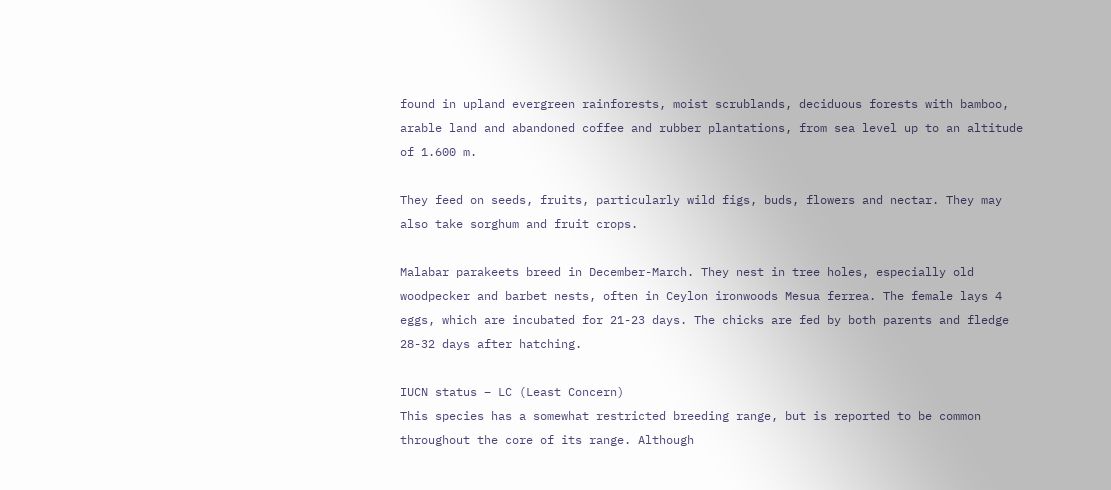found in upland evergreen rainforests, moist scrublands, deciduous forests with bamboo, arable land and abandoned coffee and rubber plantations, from sea level up to an altitude of 1.600 m.

They feed on seeds, fruits, particularly wild figs, buds, flowers and nectar. They may also take sorghum and fruit crops.

Malabar parakeets breed in December-March. They nest in tree holes, especially old woodpecker and barbet nests, often in Ceylon ironwoods Mesua ferrea. The female lays 4 eggs, which are incubated for 21-23 days. The chicks are fed by both parents and fledge 28-32 days after hatching.

IUCN status – LC (Least Concern)
This species has a somewhat restricted breeding range, but is reported to be common throughout the core of its range. Although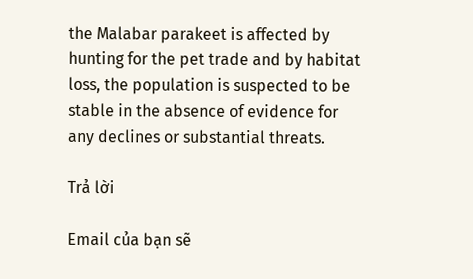the Malabar parakeet is affected by hunting for the pet trade and by habitat loss, the population is suspected to be stable in the absence of evidence for any declines or substantial threats.

Trả lời

Email của bạn sẽ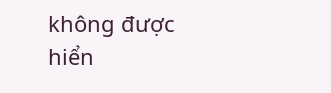không được hiển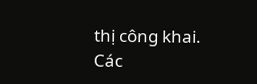thị công khai. Các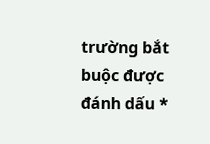trường bắt buộc được đánh dấu *